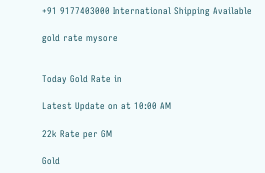+91 9177403000 International Shipping Available

gold rate mysore


Today Gold Rate in

Latest Update on at 10:00 AM

22k Rate per GM

Gold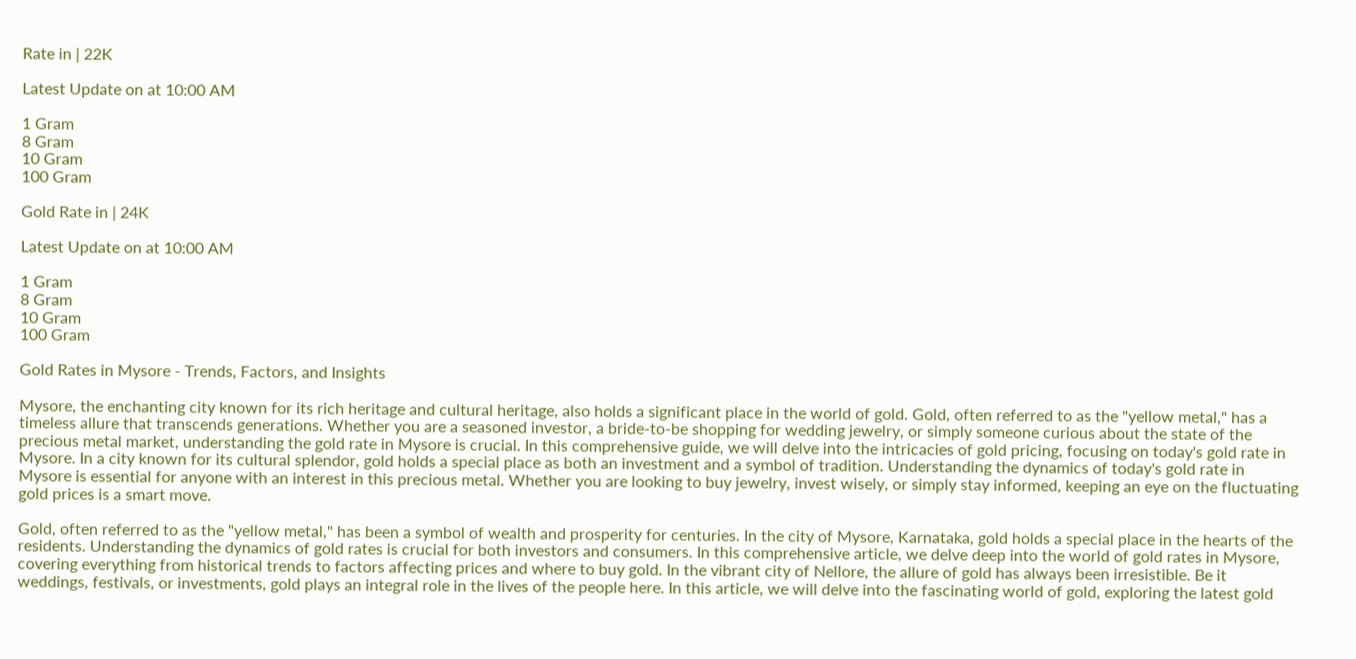Rate in | 22K

Latest Update on at 10:00 AM

1 Gram
8 Gram
10 Gram
100 Gram

Gold Rate in | 24K

Latest Update on at 10:00 AM

1 Gram
8 Gram
10 Gram
100 Gram

Gold Rates in Mysore - Trends, Factors, and Insights

Mysore, the enchanting city known for its rich heritage and cultural heritage, also holds a significant place in the world of gold. Gold, often referred to as the "yellow metal," has a timeless allure that transcends generations. Whether you are a seasoned investor, a bride-to-be shopping for wedding jewelry, or simply someone curious about the state of the precious metal market, understanding the gold rate in Mysore is crucial. In this comprehensive guide, we will delve into the intricacies of gold pricing, focusing on today's gold rate in Mysore. In a city known for its cultural splendor, gold holds a special place as both an investment and a symbol of tradition. Understanding the dynamics of today's gold rate in Mysore is essential for anyone with an interest in this precious metal. Whether you are looking to buy jewelry, invest wisely, or simply stay informed, keeping an eye on the fluctuating gold prices is a smart move.

Gold, often referred to as the "yellow metal," has been a symbol of wealth and prosperity for centuries. In the city of Mysore, Karnataka, gold holds a special place in the hearts of the residents. Understanding the dynamics of gold rates is crucial for both investors and consumers. In this comprehensive article, we delve deep into the world of gold rates in Mysore, covering everything from historical trends to factors affecting prices and where to buy gold. In the vibrant city of Nellore, the allure of gold has always been irresistible. Be it weddings, festivals, or investments, gold plays an integral role in the lives of the people here. In this article, we will delve into the fascinating world of gold, exploring the latest gold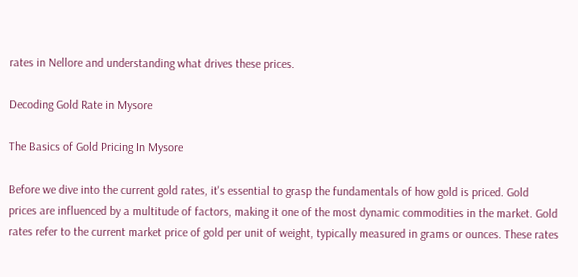rates in Nellore and understanding what drives these prices.

Decoding Gold Rate in Mysore

The Basics of Gold Pricing In Mysore

Before we dive into the current gold rates, it's essential to grasp the fundamentals of how gold is priced. Gold prices are influenced by a multitude of factors, making it one of the most dynamic commodities in the market. Gold rates refer to the current market price of gold per unit of weight, typically measured in grams or ounces. These rates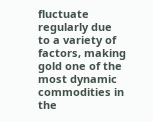fluctuate regularly due to a variety of factors, making gold one of the most dynamic commodities in the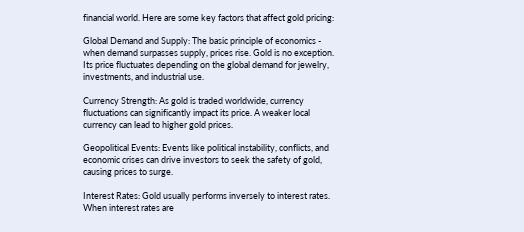financial world. Here are some key factors that affect gold pricing:

Global Demand and Supply: The basic principle of economics - when demand surpasses supply, prices rise. Gold is no exception. Its price fluctuates depending on the global demand for jewelry, investments, and industrial use.

Currency Strength: As gold is traded worldwide, currency fluctuations can significantly impact its price. A weaker local currency can lead to higher gold prices.

Geopolitical Events: Events like political instability, conflicts, and economic crises can drive investors to seek the safety of gold, causing prices to surge.

Interest Rates: Gold usually performs inversely to interest rates. When interest rates are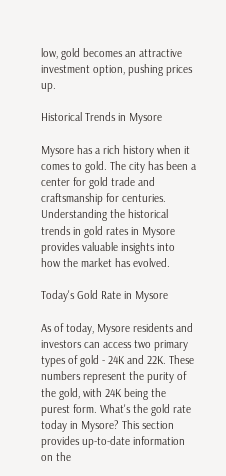low, gold becomes an attractive investment option, pushing prices up.

Historical Trends in Mysore

Mysore has a rich history when it comes to gold. The city has been a center for gold trade and craftsmanship for centuries. Understanding the historical trends in gold rates in Mysore provides valuable insights into how the market has evolved.

Today's Gold Rate in Mysore

As of today, Mysore residents and investors can access two primary types of gold - 24K and 22K. These numbers represent the purity of the gold, with 24K being the purest form. What's the gold rate today in Mysore? This section provides up-to-date information on the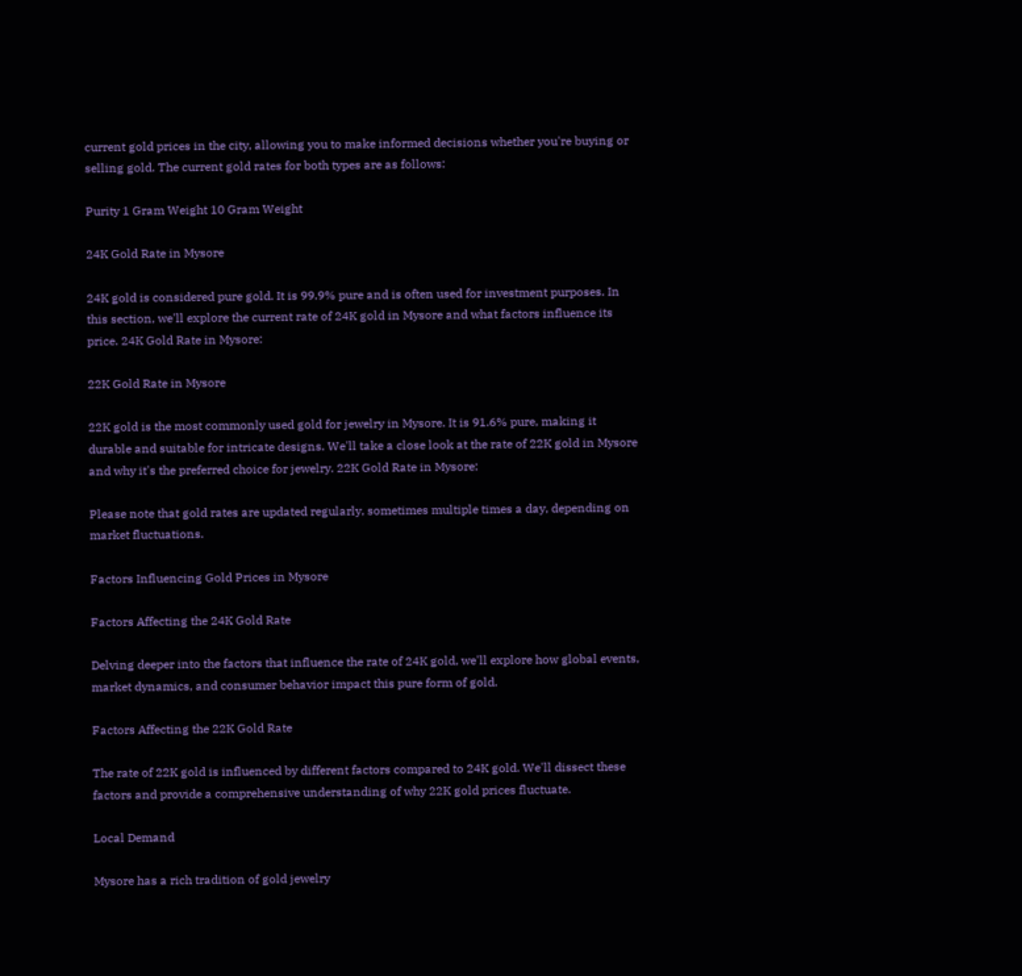current gold prices in the city, allowing you to make informed decisions whether you're buying or selling gold. The current gold rates for both types are as follows:

Purity 1 Gram Weight 10 Gram Weight

24K Gold Rate in Mysore

24K gold is considered pure gold. It is 99.9% pure and is often used for investment purposes. In this section, we'll explore the current rate of 24K gold in Mysore and what factors influence its price. 24K Gold Rate in Mysore:

22K Gold Rate in Mysore

22K gold is the most commonly used gold for jewelry in Mysore. It is 91.6% pure, making it durable and suitable for intricate designs. We'll take a close look at the rate of 22K gold in Mysore and why it's the preferred choice for jewelry. 22K Gold Rate in Mysore:

Please note that gold rates are updated regularly, sometimes multiple times a day, depending on market fluctuations.

Factors Influencing Gold Prices in Mysore

Factors Affecting the 24K Gold Rate

Delving deeper into the factors that influence the rate of 24K gold, we'll explore how global events, market dynamics, and consumer behavior impact this pure form of gold.

Factors Affecting the 22K Gold Rate

The rate of 22K gold is influenced by different factors compared to 24K gold. We'll dissect these factors and provide a comprehensive understanding of why 22K gold prices fluctuate.

Local Demand

Mysore has a rich tradition of gold jewelry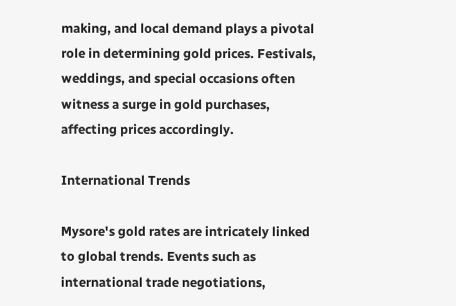making, and local demand plays a pivotal role in determining gold prices. Festivals, weddings, and special occasions often witness a surge in gold purchases, affecting prices accordingly.

International Trends

Mysore's gold rates are intricately linked to global trends. Events such as international trade negotiations,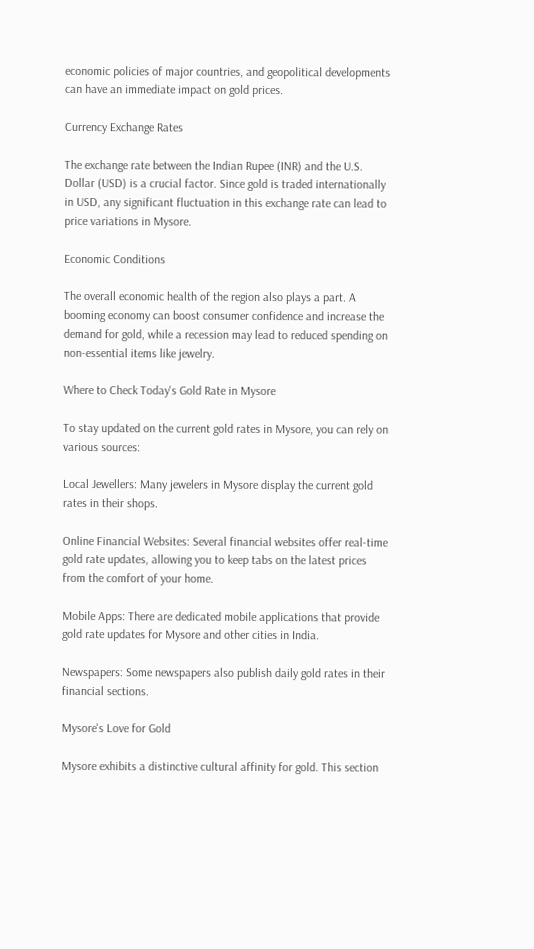economic policies of major countries, and geopolitical developments can have an immediate impact on gold prices.

Currency Exchange Rates

The exchange rate between the Indian Rupee (INR) and the U.S. Dollar (USD) is a crucial factor. Since gold is traded internationally in USD, any significant fluctuation in this exchange rate can lead to price variations in Mysore.

Economic Conditions

The overall economic health of the region also plays a part. A booming economy can boost consumer confidence and increase the demand for gold, while a recession may lead to reduced spending on non-essential items like jewelry.

Where to Check Today's Gold Rate in Mysore

To stay updated on the current gold rates in Mysore, you can rely on various sources:

Local Jewellers: Many jewelers in Mysore display the current gold rates in their shops.

Online Financial Websites: Several financial websites offer real-time gold rate updates, allowing you to keep tabs on the latest prices from the comfort of your home.

Mobile Apps: There are dedicated mobile applications that provide gold rate updates for Mysore and other cities in India.

Newspapers: Some newspapers also publish daily gold rates in their financial sections.

Mysore's Love for Gold

Mysore exhibits a distinctive cultural affinity for gold. This section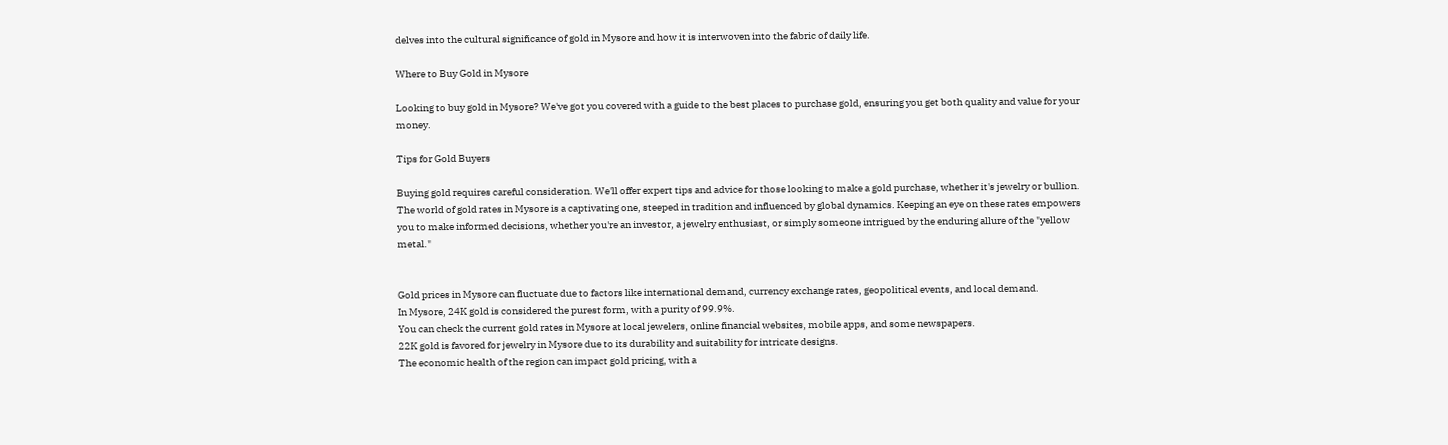delves into the cultural significance of gold in Mysore and how it is interwoven into the fabric of daily life.

Where to Buy Gold in Mysore

Looking to buy gold in Mysore? We've got you covered with a guide to the best places to purchase gold, ensuring you get both quality and value for your money.

Tips for Gold Buyers

Buying gold requires careful consideration. We'll offer expert tips and advice for those looking to make a gold purchase, whether it's jewelry or bullion. The world of gold rates in Mysore is a captivating one, steeped in tradition and influenced by global dynamics. Keeping an eye on these rates empowers you to make informed decisions, whether you're an investor, a jewelry enthusiast, or simply someone intrigued by the enduring allure of the "yellow metal."


Gold prices in Mysore can fluctuate due to factors like international demand, currency exchange rates, geopolitical events, and local demand.
In Mysore, 24K gold is considered the purest form, with a purity of 99.9%.
You can check the current gold rates in Mysore at local jewelers, online financial websites, mobile apps, and some newspapers.
22K gold is favored for jewelry in Mysore due to its durability and suitability for intricate designs.
The economic health of the region can impact gold pricing, with a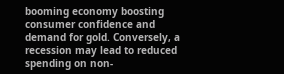booming economy boosting consumer confidence and demand for gold. Conversely, a recession may lead to reduced spending on non-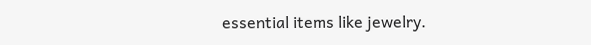essential items like jewelry.